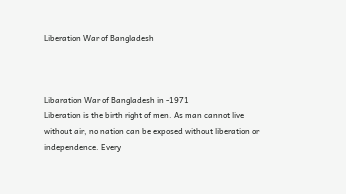Liberation War of Bangladesh



Libaration War of Bangladesh in -1971
Liberation is the birth right of men. As man cannot live without air, no nation can be exposed without liberation or independence. Every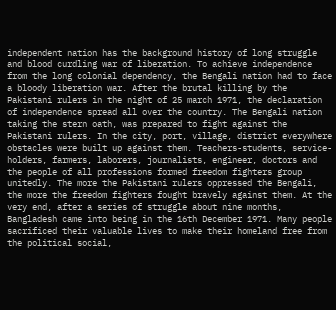independent nation has the background history of long struggle and blood curdling war of liberation. To achieve independence from the long colonial dependency, the Bengali nation had to face a bloody liberation war. After the brutal killing by the Pakistani rulers in the night of 25 march 1971, the declaration of independence spread all over the country. The Bengali nation taking the stern oath, was prepared to fight against the Pakistani rulers. In the city, port, village, district everywhere obstacles were built up against them. Teachers-students, service-holders, farmers, laborers, journalists, engineer, doctors and the people of all professions formed freedom fighters group unitedly. The more the Pakistani rulers oppressed the Bengali, the more the freedom fighters fought bravely against them. At the very end, after a series of struggle about nine months, Bangladesh came into being in the 16th December 1971. Many people sacrificed their valuable lives to make their homeland free from the political social,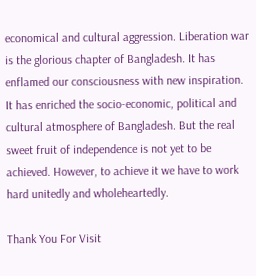economical and cultural aggression. Liberation war is the glorious chapter of Bangladesh. It has enflamed our consciousness with new inspiration. It has enriched the socio-economic, political and cultural atmosphere of Bangladesh. But the real sweet fruit of independence is not yet to be achieved. However, to achieve it we have to work hard unitedly and wholeheartedly.

Thank You For Visit